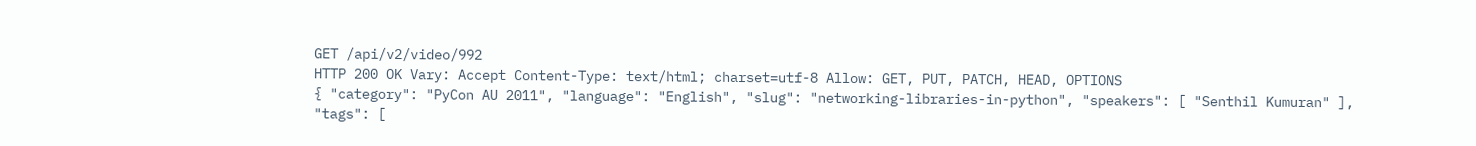GET /api/v2/video/992
HTTP 200 OK Vary: Accept Content-Type: text/html; charset=utf-8 Allow: GET, PUT, PATCH, HEAD, OPTIONS
{ "category": "PyCon AU 2011", "language": "English", "slug": "networking-libraries-in-python", "speakers": [ "Senthil Kumuran" ], "tags": [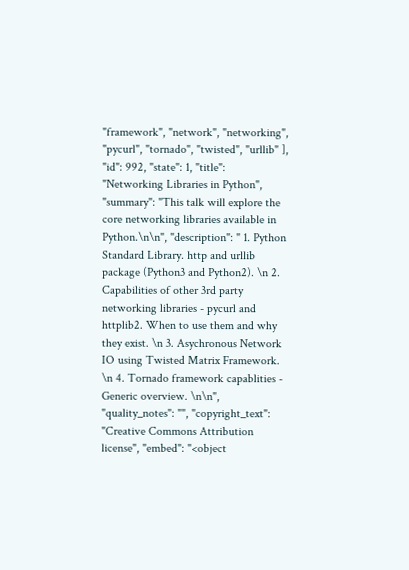"framework", "network", "networking", "pycurl", "tornado", "twisted", "urllib" ], "id": 992, "state": 1, "title": "Networking Libraries in Python", "summary": "This talk will explore the core networking libraries available in Python.\n\n", "description": " 1. Python Standard Library. http and urllib package (Python3 and Python2). \n 2. Capabilities of other 3rd party networking libraries - pycurl and httplib2. When to use them and why they exist. \n 3. Asychronous Network IO using Twisted Matrix Framework. \n 4. Tornado framework capablities - Generic overview. \n\n", "quality_notes": "", "copyright_text": "Creative Commons Attribution license", "embed": "<object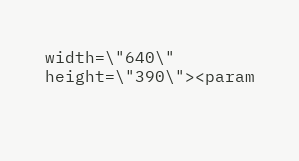width=\"640\" height=\"390\"><param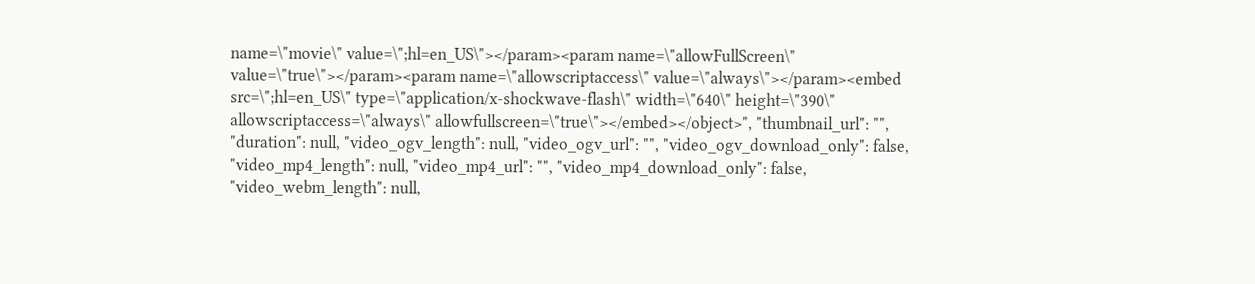name=\"movie\" value=\";hl=en_US\"></param><param name=\"allowFullScreen\" value=\"true\"></param><param name=\"allowscriptaccess\" value=\"always\"></param><embed src=\";hl=en_US\" type=\"application/x-shockwave-flash\" width=\"640\" height=\"390\" allowscriptaccess=\"always\" allowfullscreen=\"true\"></embed></object>", "thumbnail_url": "", "duration": null, "video_ogv_length": null, "video_ogv_url": "", "video_ogv_download_only": false, "video_mp4_length": null, "video_mp4_url": "", "video_mp4_download_only": false, "video_webm_length": null,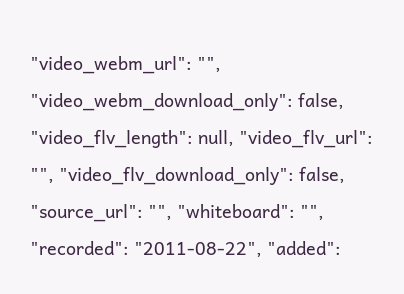"video_webm_url": "", "video_webm_download_only": false, "video_flv_length": null, "video_flv_url": "", "video_flv_download_only": false, "source_url": "", "whiteboard": "", "recorded": "2011-08-22", "added":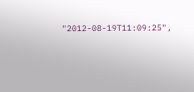"2012-08-19T11:09:25",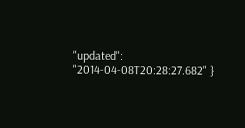"updated": "2014-04-08T20:28:27.682" }